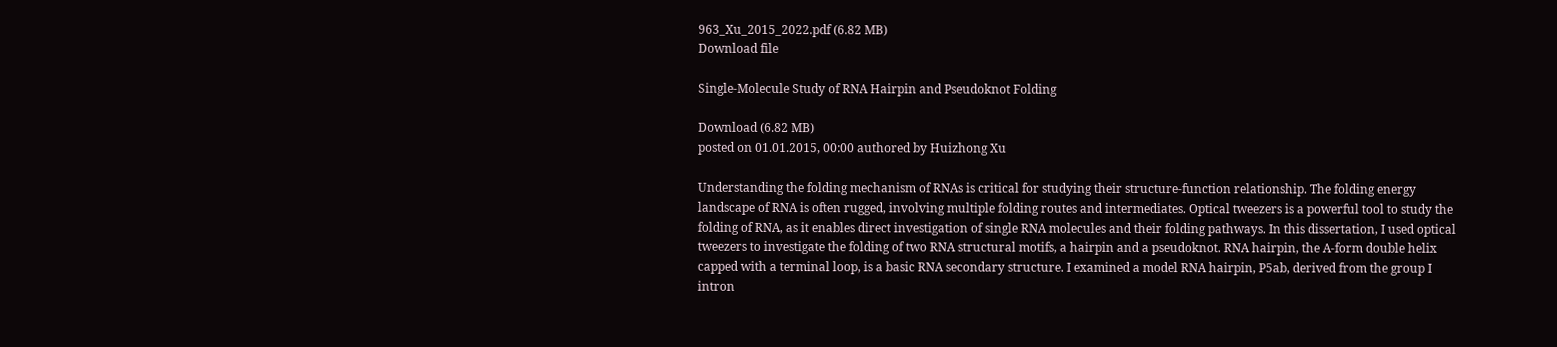963_Xu_2015_2022.pdf (6.82 MB)
Download file

Single-Molecule Study of RNA Hairpin and Pseudoknot Folding

Download (6.82 MB)
posted on 01.01.2015, 00:00 authored by Huizhong Xu

Understanding the folding mechanism of RNAs is critical for studying their structure-function relationship. The folding energy landscape of RNA is often rugged, involving multiple folding routes and intermediates. Optical tweezers is a powerful tool to study the folding of RNA, as it enables direct investigation of single RNA molecules and their folding pathways. In this dissertation, I used optical tweezers to investigate the folding of two RNA structural motifs, a hairpin and a pseudoknot. RNA hairpin, the A-form double helix capped with a terminal loop, is a basic RNA secondary structure. I examined a model RNA hairpin, P5ab, derived from the group I intron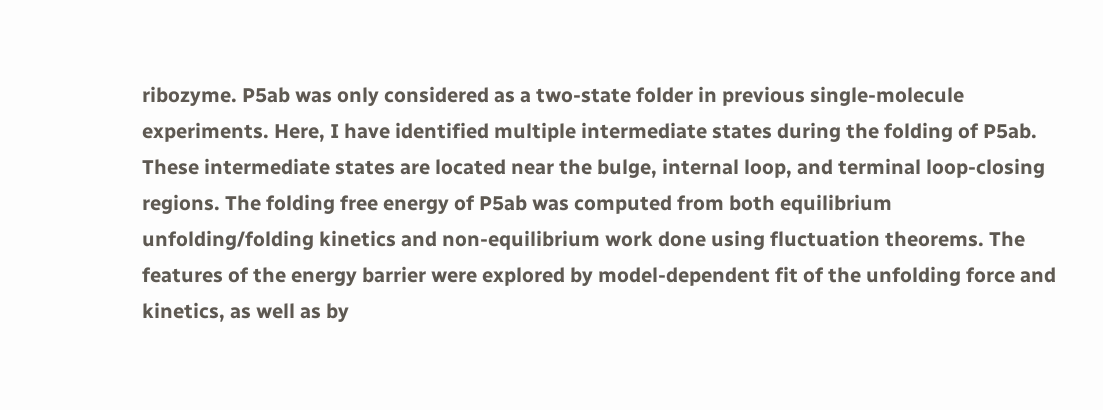ribozyme. P5ab was only considered as a two-state folder in previous single-molecule experiments. Here, I have identified multiple intermediate states during the folding of P5ab. These intermediate states are located near the bulge, internal loop, and terminal loop-closing regions. The folding free energy of P5ab was computed from both equilibrium unfolding/folding kinetics and non-equilibrium work done using fluctuation theorems. The features of the energy barrier were explored by model-dependent fit of the unfolding force and kinetics, as well as by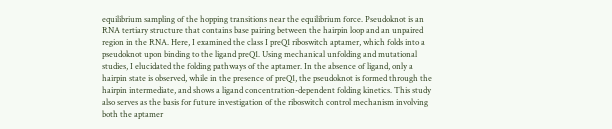equilibrium sampling of the hopping transitions near the equilibrium force. Pseudoknot is an RNA tertiary structure that contains base pairing between the hairpin loop and an unpaired region in the RNA. Here, I examined the class I preQ1 riboswitch aptamer, which folds into a pseudoknot upon binding to the ligand preQ1. Using mechanical unfolding and mutational studies, I elucidated the folding pathways of the aptamer. In the absence of ligand, only a hairpin state is observed, while in the presence of preQ1, the pseudoknot is formed through the hairpin intermediate, and shows a ligand concentration-dependent folding kinetics. This study also serves as the basis for future investigation of the riboswitch control mechanism involving both the aptamer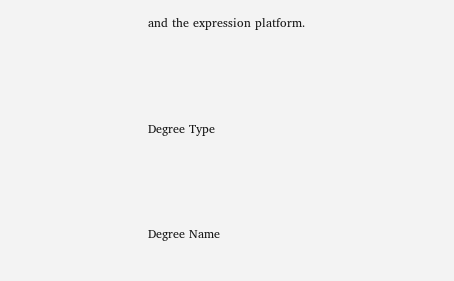and the expression platform.




Degree Type




Degree Name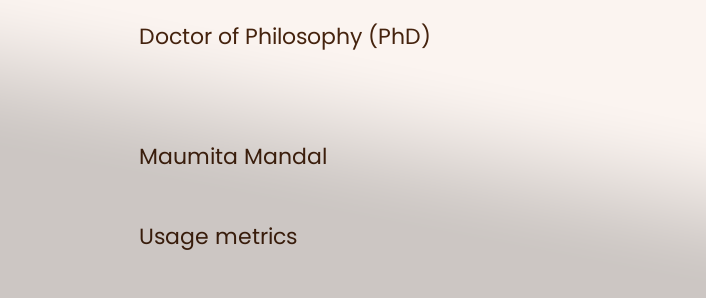Doctor of Philosophy (PhD)


Maumita Mandal

Usage metrics